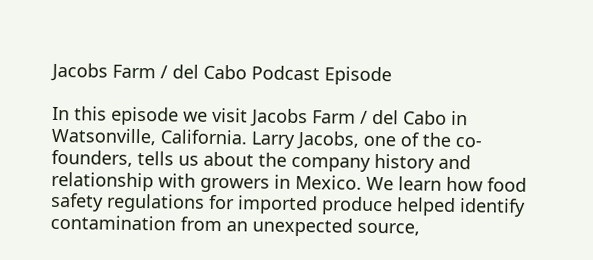Jacobs Farm / del Cabo Podcast Episode

In this episode we visit Jacobs Farm / del Cabo in Watsonville, California. Larry Jacobs, one of the co-founders, tells us about the company history and relationship with growers in Mexico. We learn how food safety regulations for imported produce helped identify contamination from an unexpected source,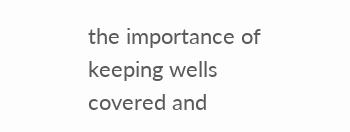the importance of keeping wells covered and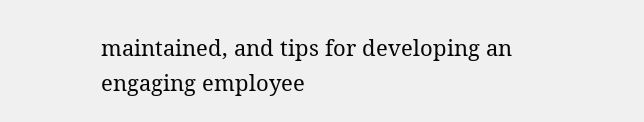maintained, and tips for developing an engaging employee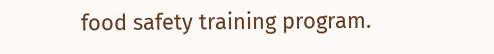food safety training program.